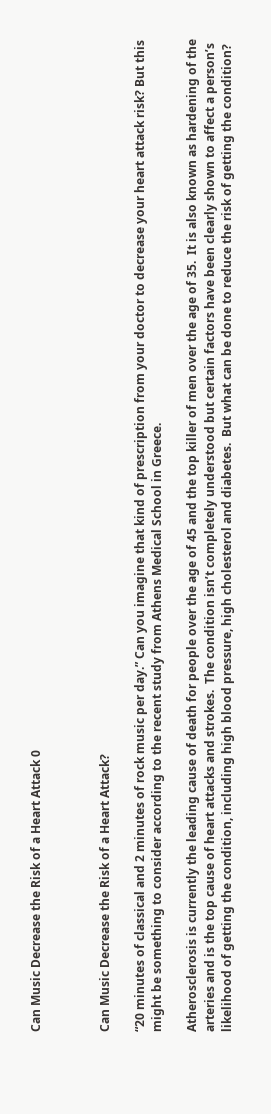Can Music Decrease the Risk of a Heart Attack 0



Can Music Decrease the Risk of a Heart Attack?

“20 minutes of classical and 2 minutes of rock music per day.” Can you imagine that kind of prescription from your doctor to decrease your heart attack risk? But this might be something to consider according to the recent study from Athens Medical School in Greece.

Atherosclerosis is currently the leading cause of death for people over the age of 45 and the top killer of men over the age of 35.  It is also known as hardening of the arteries and is the top cause of heart attacks and strokes.  The condition isn’t completely understood but certain factors have been clearly shown to affect a person’s likelihood of getting the condition, including high blood pressure, high cholesterol and diabetes.  But what can be done to reduce the risk of getting the condition?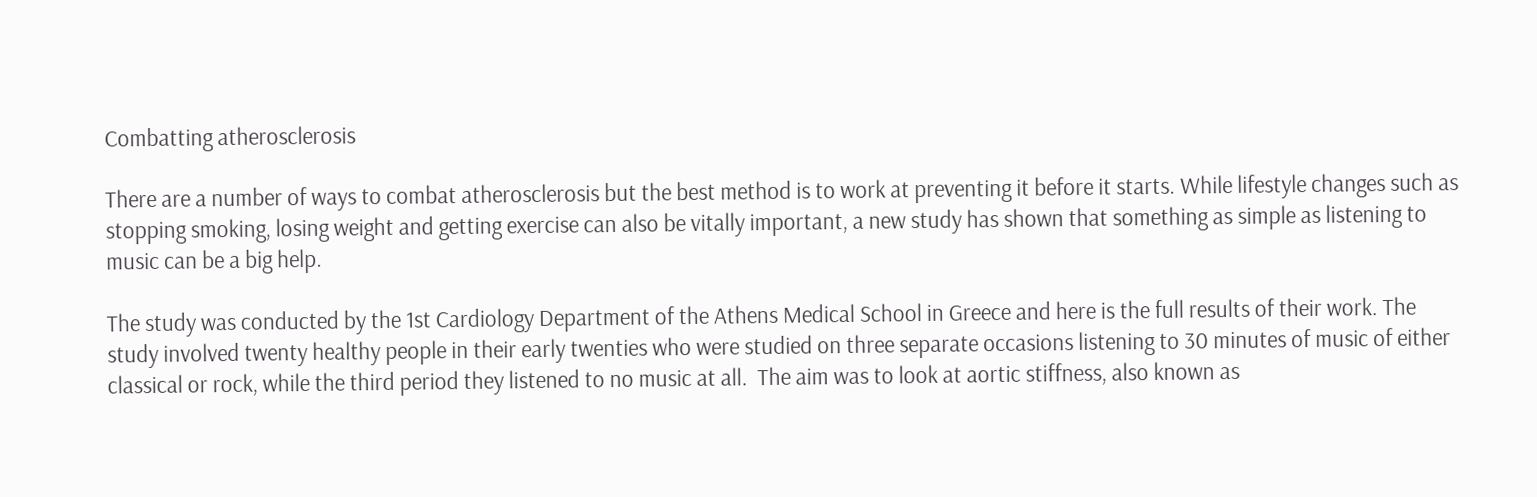Combatting atherosclerosis

There are a number of ways to combat atherosclerosis but the best method is to work at preventing it before it starts. While lifestyle changes such as stopping smoking, losing weight and getting exercise can also be vitally important, a new study has shown that something as simple as listening to music can be a big help.

The study was conducted by the 1st Cardiology Department of the Athens Medical School in Greece and here is the full results of their work. The study involved twenty healthy people in their early twenties who were studied on three separate occasions listening to 30 minutes of music of either classical or rock, while the third period they listened to no music at all.  The aim was to look at aortic stiffness, also known as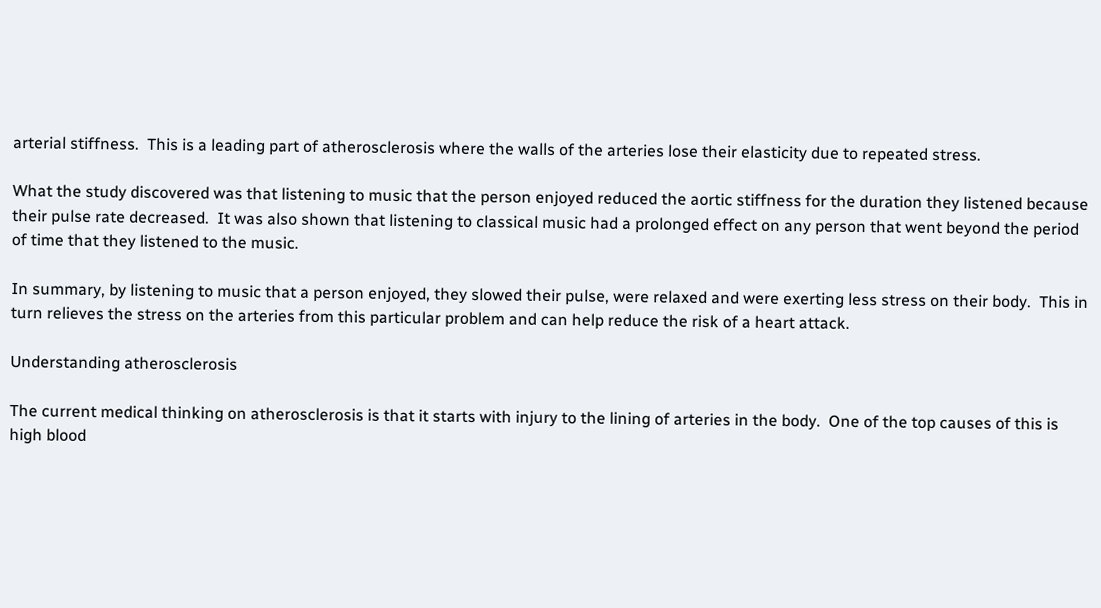arterial stiffness.  This is a leading part of atherosclerosis where the walls of the arteries lose their elasticity due to repeated stress.

What the study discovered was that listening to music that the person enjoyed reduced the aortic stiffness for the duration they listened because their pulse rate decreased.  It was also shown that listening to classical music had a prolonged effect on any person that went beyond the period of time that they listened to the music.

In summary, by listening to music that a person enjoyed, they slowed their pulse, were relaxed and were exerting less stress on their body.  This in turn relieves the stress on the arteries from this particular problem and can help reduce the risk of a heart attack.

Understanding atherosclerosis

The current medical thinking on atherosclerosis is that it starts with injury to the lining of arteries in the body.  One of the top causes of this is high blood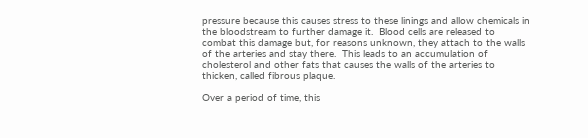pressure because this causes stress to these linings and allow chemicals in the bloodstream to further damage it.  Blood cells are released to combat this damage but, for reasons unknown, they attach to the walls of the arteries and stay there.  This leads to an accumulation of cholesterol and other fats that causes the walls of the arteries to thicken, called fibrous plaque.

Over a period of time, this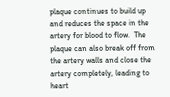plaque continues to build up and reduces the space in the artery for blood to flow.  The plaque can also break off from the artery walls and close the artery completely, leading to heart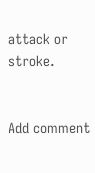attack or stroke.


Add comment